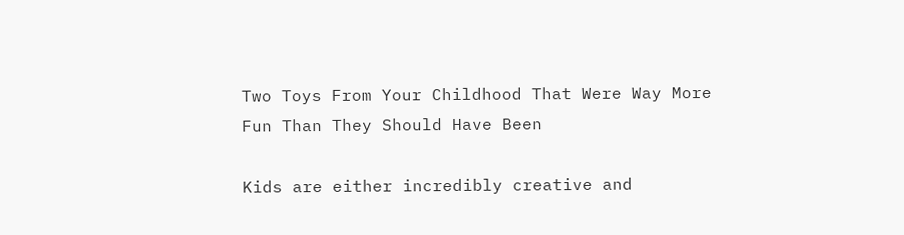Two Toys From Your Childhood That Were Way More Fun Than They Should Have Been

Kids are either incredibly creative and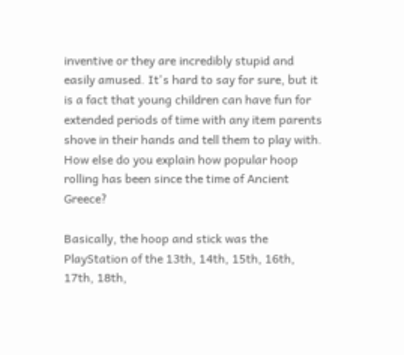inventive or they are incredibly stupid and easily amused. It's hard to say for sure, but it is a fact that young children can have fun for extended periods of time with any item parents shove in their hands and tell them to play with. How else do you explain how popular hoop rolling has been since the time of Ancient Greece?

Basically, the hoop and stick was the PlayStation of the 13th, 14th, 15th, 16th, 17th, 18th,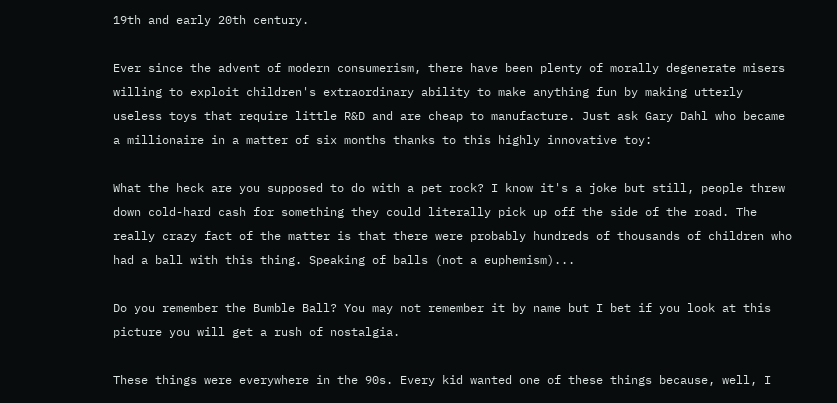19th and early 20th century.

Ever since the advent of modern consumerism, there have been plenty of morally degenerate misers willing to exploit children's extraordinary ability to make anything fun by making utterly useless toys that require little R&D and are cheap to manufacture. Just ask Gary Dahl who became a millionaire in a matter of six months thanks to this highly innovative toy:

What the heck are you supposed to do with a pet rock? I know it's a joke but still, people threw down cold-hard cash for something they could literally pick up off the side of the road. The really crazy fact of the matter is that there were probably hundreds of thousands of children who had a ball with this thing. Speaking of balls (not a euphemism)...

Do you remember the Bumble Ball? You may not remember it by name but I bet if you look at this picture you will get a rush of nostalgia.

These things were everywhere in the 90s. Every kid wanted one of these things because, well, I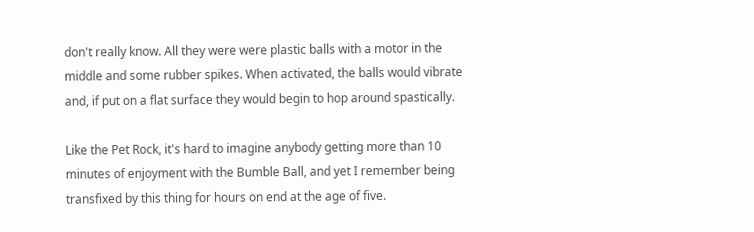don't really know. All they were were plastic balls with a motor in the middle and some rubber spikes. When activated, the balls would vibrate and, if put on a flat surface they would begin to hop around spastically.

Like the Pet Rock, it's hard to imagine anybody getting more than 10 minutes of enjoyment with the Bumble Ball, and yet I remember being transfixed by this thing for hours on end at the age of five.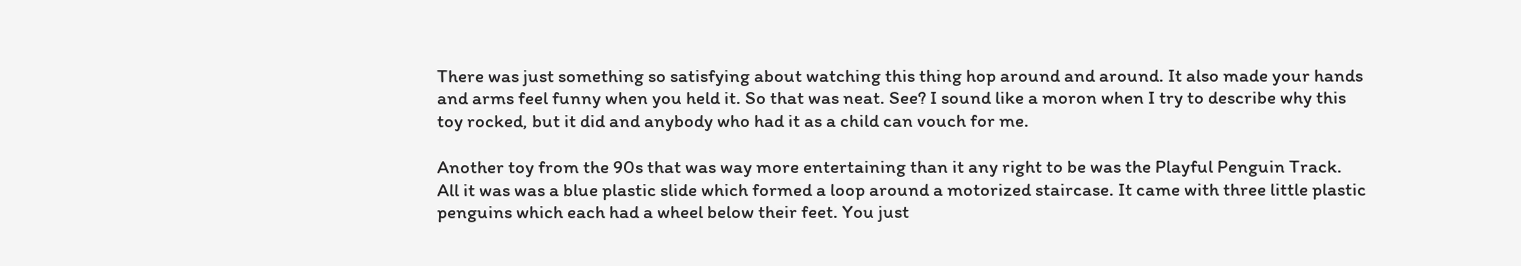There was just something so satisfying about watching this thing hop around and around. It also made your hands and arms feel funny when you held it. So that was neat. See? I sound like a moron when I try to describe why this toy rocked, but it did and anybody who had it as a child can vouch for me.

Another toy from the 90s that was way more entertaining than it any right to be was the Playful Penguin Track. All it was was a blue plastic slide which formed a loop around a motorized staircase. It came with three little plastic penguins which each had a wheel below their feet. You just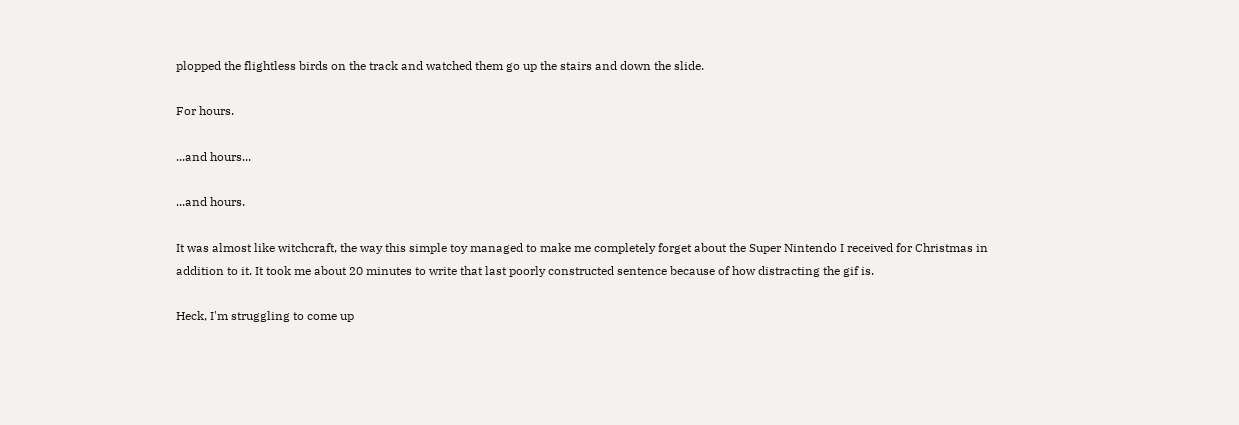plopped the flightless birds on the track and watched them go up the stairs and down the slide.

For hours.

...and hours...

...and hours.

It was almost like witchcraft, the way this simple toy managed to make me completely forget about the Super Nintendo I received for Christmas in addition to it. It took me about 20 minutes to write that last poorly constructed sentence because of how distracting the gif is.

Heck, I'm struggling to come up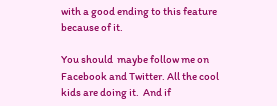with a good ending to this feature because of it.

You should  maybe follow me on Facebook and Twitter. All the cool kids are doing it.  And if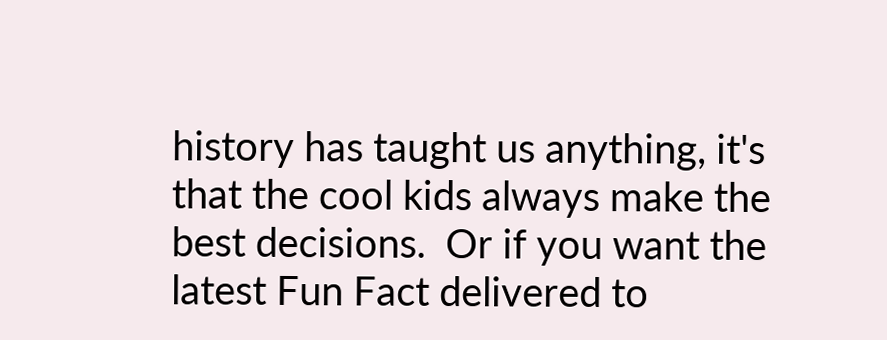history has taught us anything, it's that the cool kids always make the best decisions.  Or if you want the latest Fun Fact delivered to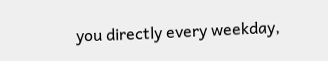you directly every weekday,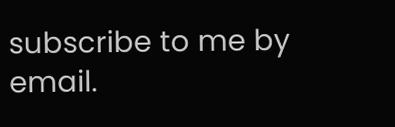subscribe to me by email.